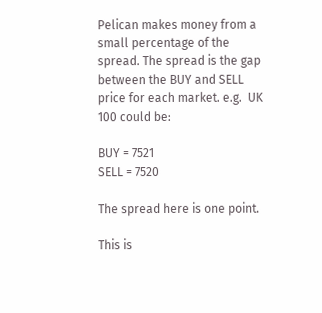Pelican makes money from a small percentage of the spread. The spread is the gap between the BUY and SELL price for each market. e.g.  UK 100 could be:

BUY = 7521
SELL = 7520

The spread here is one point.

This is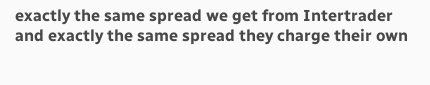exactly the same spread we get from Intertrader and exactly the same spread they charge their own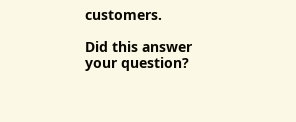customers.

Did this answer your question?